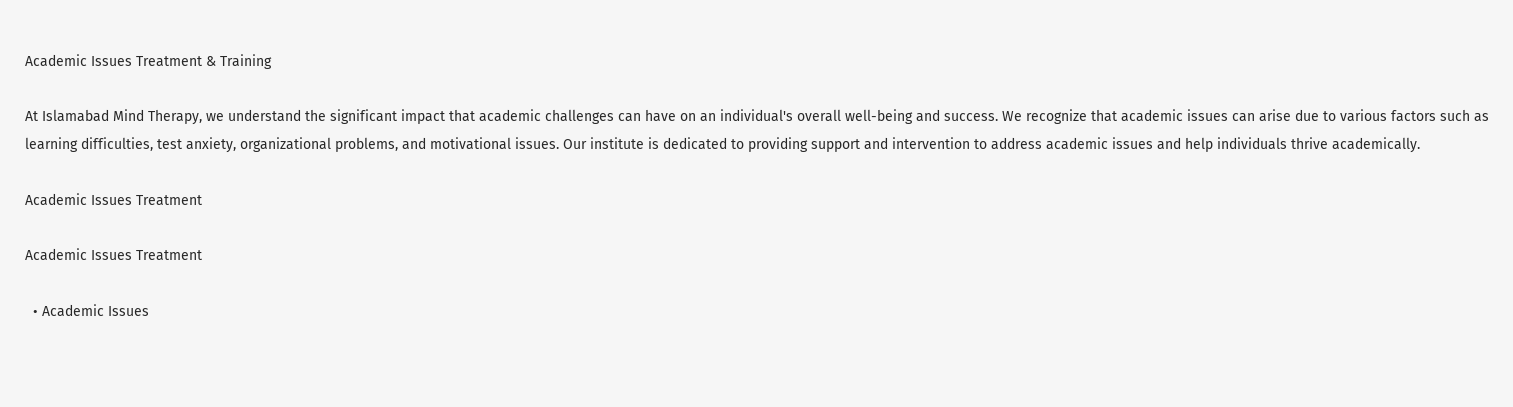Academic Issues Treatment & Training

At Islamabad Mind Therapy, we understand the significant impact that academic challenges can have on an individual's overall well-being and success. We recognize that academic issues can arise due to various factors such as learning difficulties, test anxiety, organizational problems, and motivational issues. Our institute is dedicated to providing support and intervention to address academic issues and help individuals thrive academically.

Academic Issues Treatment

Academic Issues Treatment

  • Academic Issues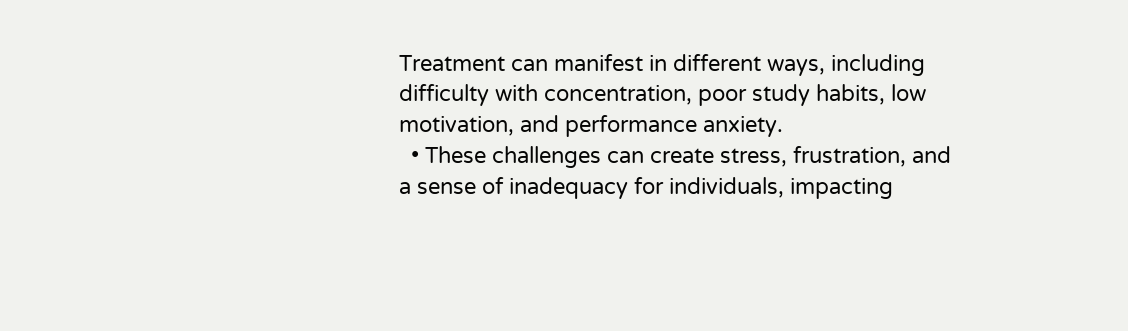Treatment can manifest in different ways, including difficulty with concentration, poor study habits, low motivation, and performance anxiety.
  • These challenges can create stress, frustration, and a sense of inadequacy for individuals, impacting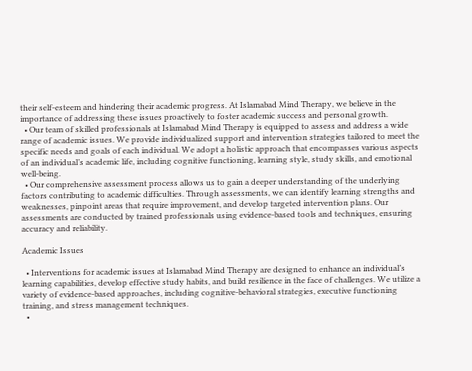their self-esteem and hindering their academic progress. At Islamabad Mind Therapy, we believe in the importance of addressing these issues proactively to foster academic success and personal growth.
  • Our team of skilled professionals at Islamabad Mind Therapy is equipped to assess and address a wide range of academic issues. We provide individualized support and intervention strategies tailored to meet the specific needs and goals of each individual. We adopt a holistic approach that encompasses various aspects of an individual’s academic life, including cognitive functioning, learning style, study skills, and emotional well-being.
  • Our comprehensive assessment process allows us to gain a deeper understanding of the underlying factors contributing to academic difficulties. Through assessments, we can identify learning strengths and weaknesses, pinpoint areas that require improvement, and develop targeted intervention plans. Our assessments are conducted by trained professionals using evidence-based tools and techniques, ensuring accuracy and reliability.

Academic Issues

  • Interventions for academic issues at Islamabad Mind Therapy are designed to enhance an individual’s learning capabilities, develop effective study habits, and build resilience in the face of challenges. We utilize a variety of evidence-based approaches, including cognitive-behavioral strategies, executive functioning training, and stress management techniques.
  •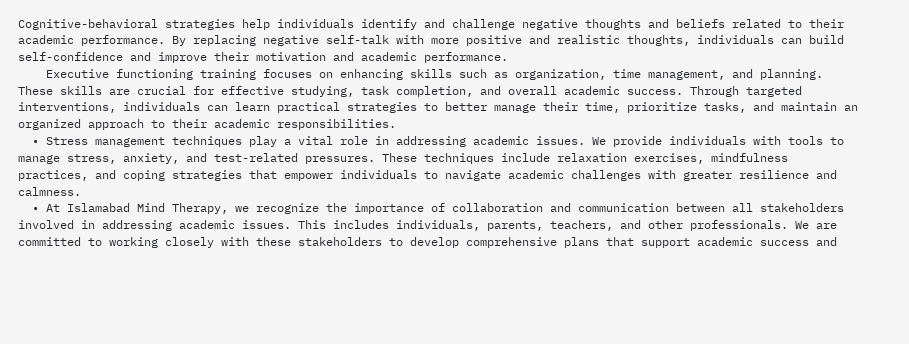Cognitive-behavioral strategies help individuals identify and challenge negative thoughts and beliefs related to their academic performance. By replacing negative self-talk with more positive and realistic thoughts, individuals can build self-confidence and improve their motivation and academic performance.
    Executive functioning training focuses on enhancing skills such as organization, time management, and planning. These skills are crucial for effective studying, task completion, and overall academic success. Through targeted interventions, individuals can learn practical strategies to better manage their time, prioritize tasks, and maintain an organized approach to their academic responsibilities.
  • Stress management techniques play a vital role in addressing academic issues. We provide individuals with tools to manage stress, anxiety, and test-related pressures. These techniques include relaxation exercises, mindfulness practices, and coping strategies that empower individuals to navigate academic challenges with greater resilience and calmness.
  • At Islamabad Mind Therapy, we recognize the importance of collaboration and communication between all stakeholders involved in addressing academic issues. This includes individuals, parents, teachers, and other professionals. We are committed to working closely with these stakeholders to develop comprehensive plans that support academic success and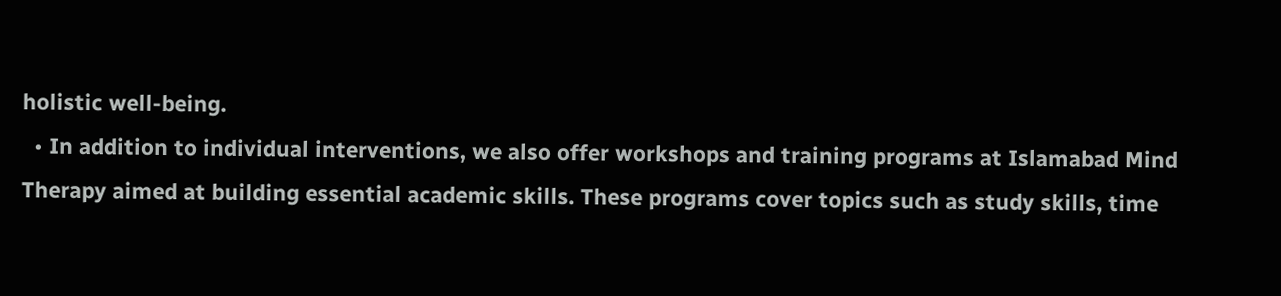holistic well-being.
  • In addition to individual interventions, we also offer workshops and training programs at Islamabad Mind Therapy aimed at building essential academic skills. These programs cover topics such as study skills, time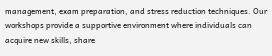management, exam preparation, and stress reduction techniques. Our workshops provide a supportive environment where individuals can acquire new skills, share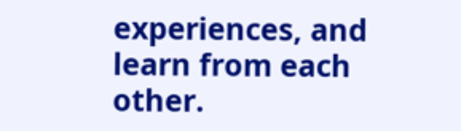experiences, and learn from each other.